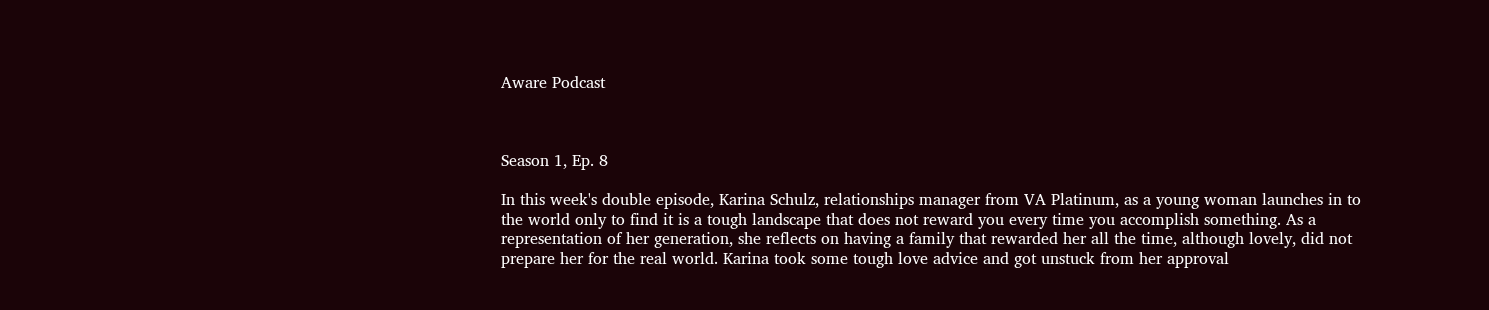Aware Podcast



Season 1, Ep. 8

In this week's double episode, Karina Schulz, relationships manager from VA Platinum, as a young woman launches in to the world only to find it is a tough landscape that does not reward you every time you accomplish something. As a representation of her generation, she reflects on having a family that rewarded her all the time, although lovely, did not prepare her for the real world. Karina took some tough love advice and got unstuck from her approval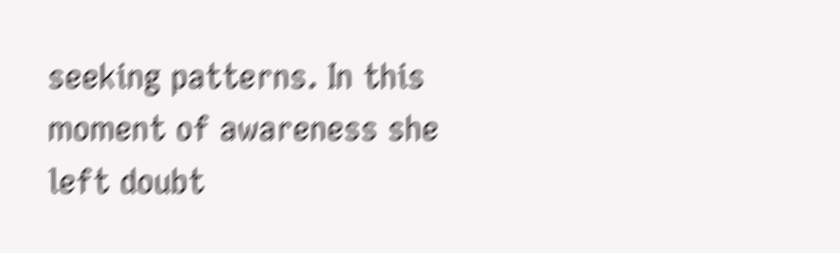seeking patterns. In this moment of awareness she left doubt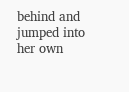behind and jumped into her own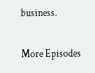business.

More Episodes